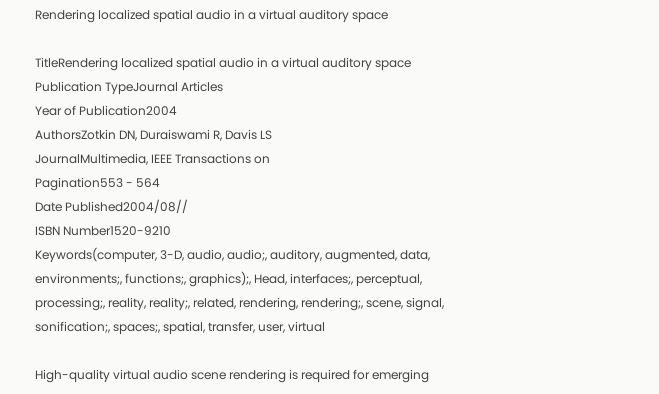Rendering localized spatial audio in a virtual auditory space

TitleRendering localized spatial audio in a virtual auditory space
Publication TypeJournal Articles
Year of Publication2004
AuthorsZotkin DN, Duraiswami R, Davis LS
JournalMultimedia, IEEE Transactions on
Pagination553 - 564
Date Published2004/08//
ISBN Number1520-9210
Keywords(computer, 3-D, audio, audio;, auditory, augmented, data, environments;, functions;, graphics);, Head, interfaces;, perceptual, processing;, reality, reality;, related, rendering, rendering;, scene, signal, sonification;, spaces;, spatial, transfer, user, virtual

High-quality virtual audio scene rendering is required for emerging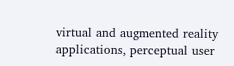virtual and augmented reality applications, perceptual user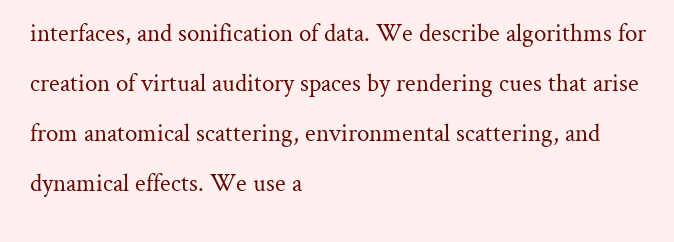interfaces, and sonification of data. We describe algorithms for creation of virtual auditory spaces by rendering cues that arise from anatomical scattering, environmental scattering, and dynamical effects. We use a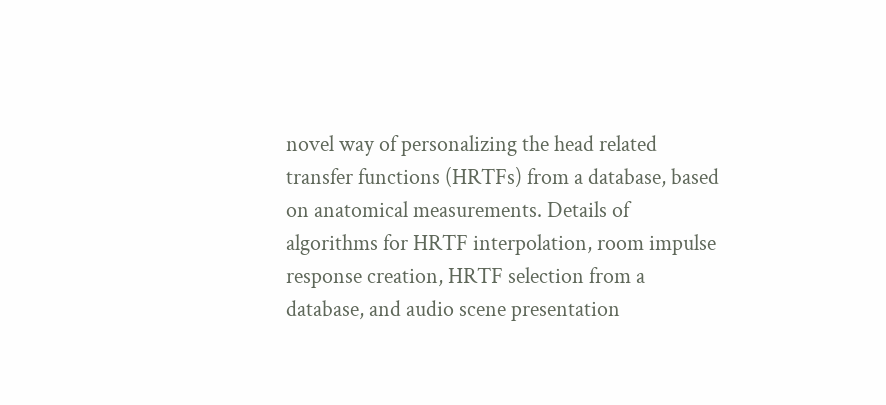novel way of personalizing the head related transfer functions (HRTFs) from a database, based on anatomical measurements. Details of algorithms for HRTF interpolation, room impulse response creation, HRTF selection from a database, and audio scene presentation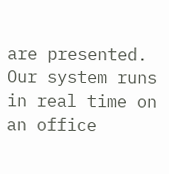are presented. Our system runs in real time on an office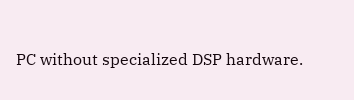PC without specialized DSP hardware.